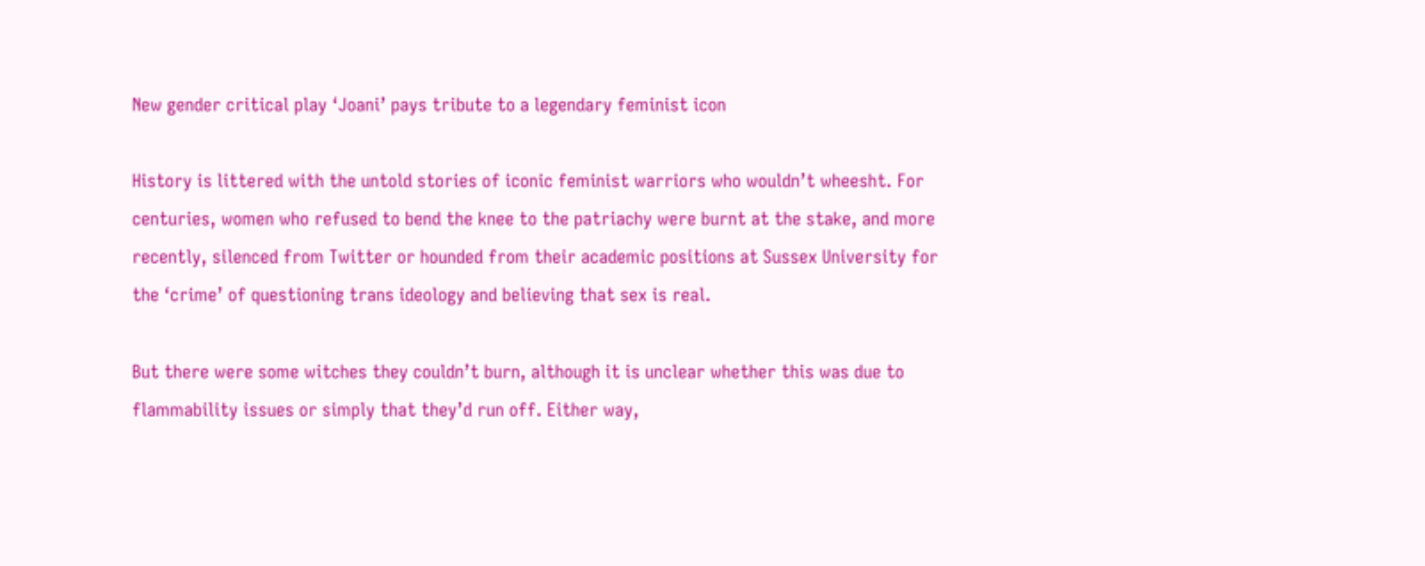New gender critical play ‘Joani’ pays tribute to a legendary feminist icon

History is littered with the untold stories of iconic feminist warriors who wouldn’t wheesht. For centuries, women who refused to bend the knee to the patriachy were burnt at the stake, and more recently, silenced from Twitter or hounded from their academic positions at Sussex University for the ‘crime’ of questioning trans ideology and believing that sex is real.

But there were some witches they couldn’t burn, although it is unclear whether this was due to flammability issues or simply that they’d run off. Either way,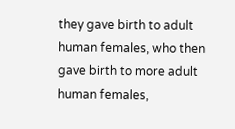they gave birth to adult human females, who then gave birth to more adult human females,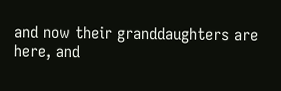and now their granddaughters are here, and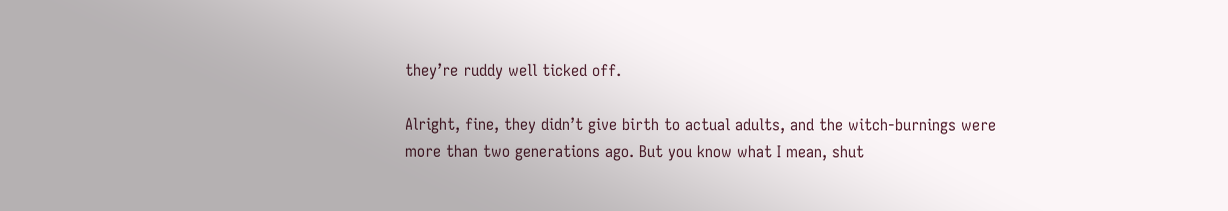they’re ruddy well ticked off.

Alright, fine, they didn’t give birth to actual adults, and the witch-burnings were more than two generations ago. But you know what I mean, shut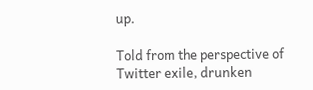up.

Told from the perspective of Twitter exile, drunken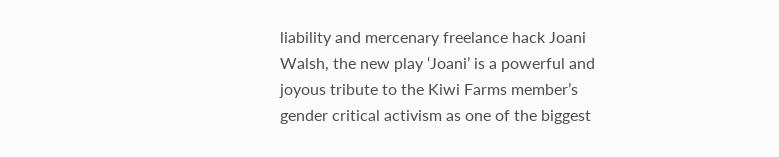liability and mercenary freelance hack Joani Walsh, the new play ‘Joani’ is a powerful and joyous tribute to the Kiwi Farms member’s gender critical activism as one of the biggest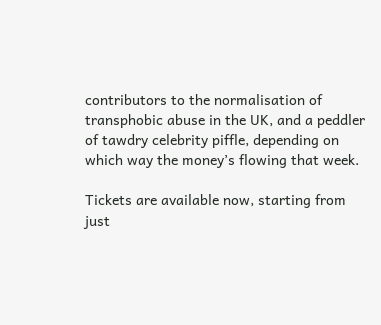contributors to the normalisation of transphobic abuse in the UK, and a peddler of tawdry celebrity piffle, depending on which way the money’s flowing that week.

Tickets are available now, starting from just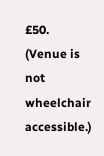£50. (Venue is not wheelchair accessible.)